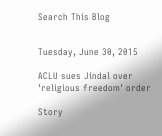Search This Blog


Tuesday, June 30, 2015

ACLU sues Jindal over 'religious freedom' order

Story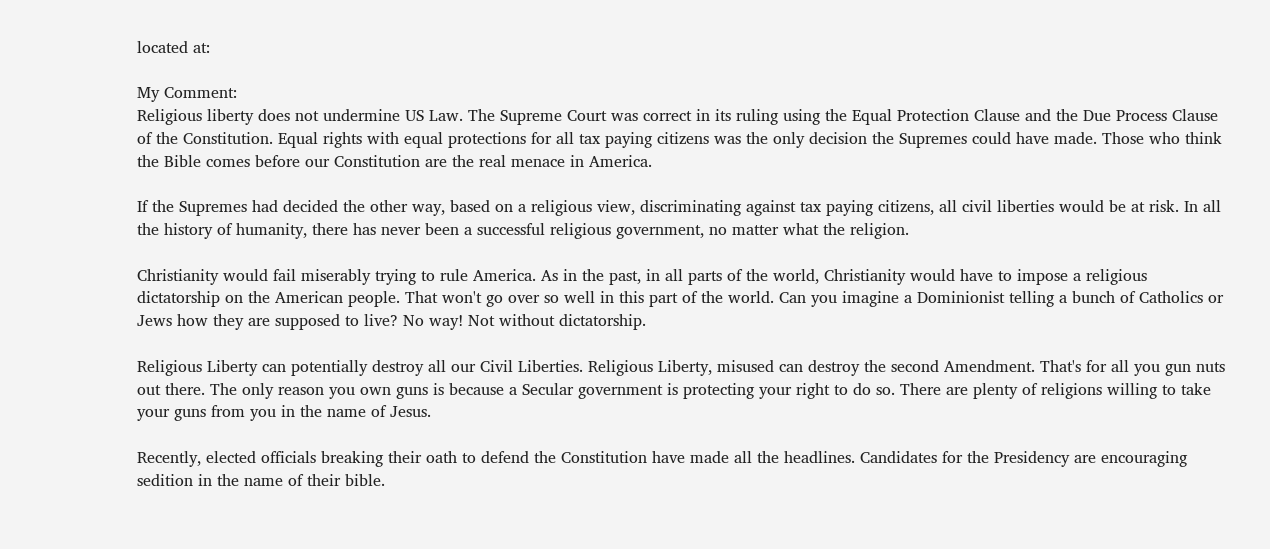located at:

My Comment:
Religious liberty does not undermine US Law. The Supreme Court was correct in its ruling using the Equal Protection Clause and the Due Process Clause of the Constitution. Equal rights with equal protections for all tax paying citizens was the only decision the Supremes could have made. Those who think the Bible comes before our Constitution are the real menace in America.

If the Supremes had decided the other way, based on a religious view, discriminating against tax paying citizens, all civil liberties would be at risk. In all the history of humanity, there has never been a successful religious government, no matter what the religion.

Christianity would fail miserably trying to rule America. As in the past, in all parts of the world, Christianity would have to impose a religious dictatorship on the American people. That won't go over so well in this part of the world. Can you imagine a Dominionist telling a bunch of Catholics or Jews how they are supposed to live? No way! Not without dictatorship.

Religious Liberty can potentially destroy all our Civil Liberties. Religious Liberty, misused can destroy the second Amendment. That's for all you gun nuts out there. The only reason you own guns is because a Secular government is protecting your right to do so. There are plenty of religions willing to take your guns from you in the name of Jesus.

Recently, elected officials breaking their oath to defend the Constitution have made all the headlines. Candidates for the Presidency are encouraging sedition in the name of their bible.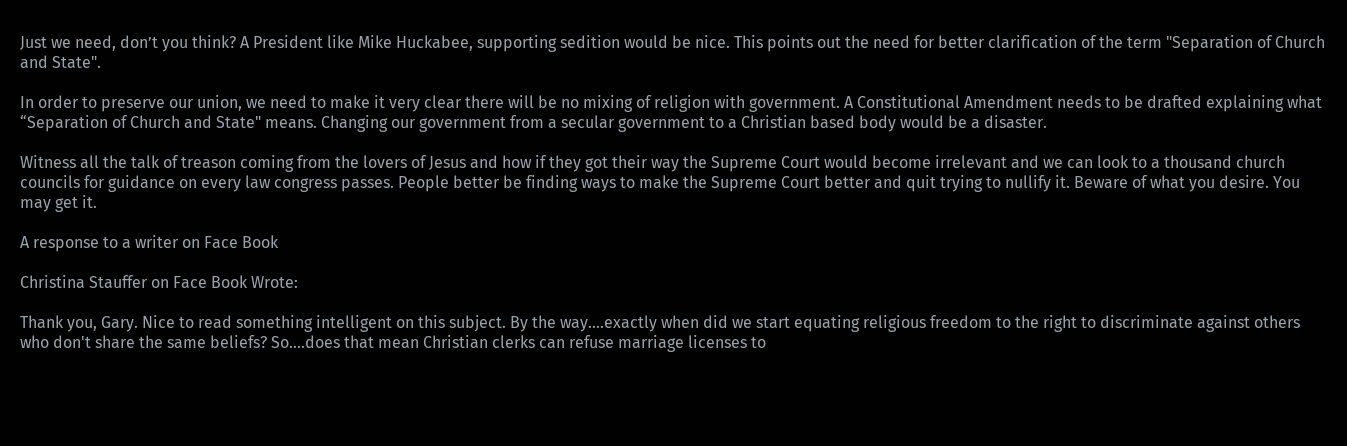Just we need, don’t you think? A President like Mike Huckabee, supporting sedition would be nice. This points out the need for better clarification of the term "Separation of Church and State".

In order to preserve our union, we need to make it very clear there will be no mixing of religion with government. A Constitutional Amendment needs to be drafted explaining what “Separation of Church and State" means. Changing our government from a secular government to a Christian based body would be a disaster.

Witness all the talk of treason coming from the lovers of Jesus and how if they got their way the Supreme Court would become irrelevant and we can look to a thousand church councils for guidance on every law congress passes. People better be finding ways to make the Supreme Court better and quit trying to nullify it. Beware of what you desire. You may get it.

A response to a writer on Face Book

Christina Stauffer on Face Book Wrote:

Thank you, Gary. Nice to read something intelligent on this subject. By the way....exactly when did we start equating religious freedom to the right to discriminate against others who don't share the same beliefs? So....does that mean Christian clerks can refuse marriage licenses to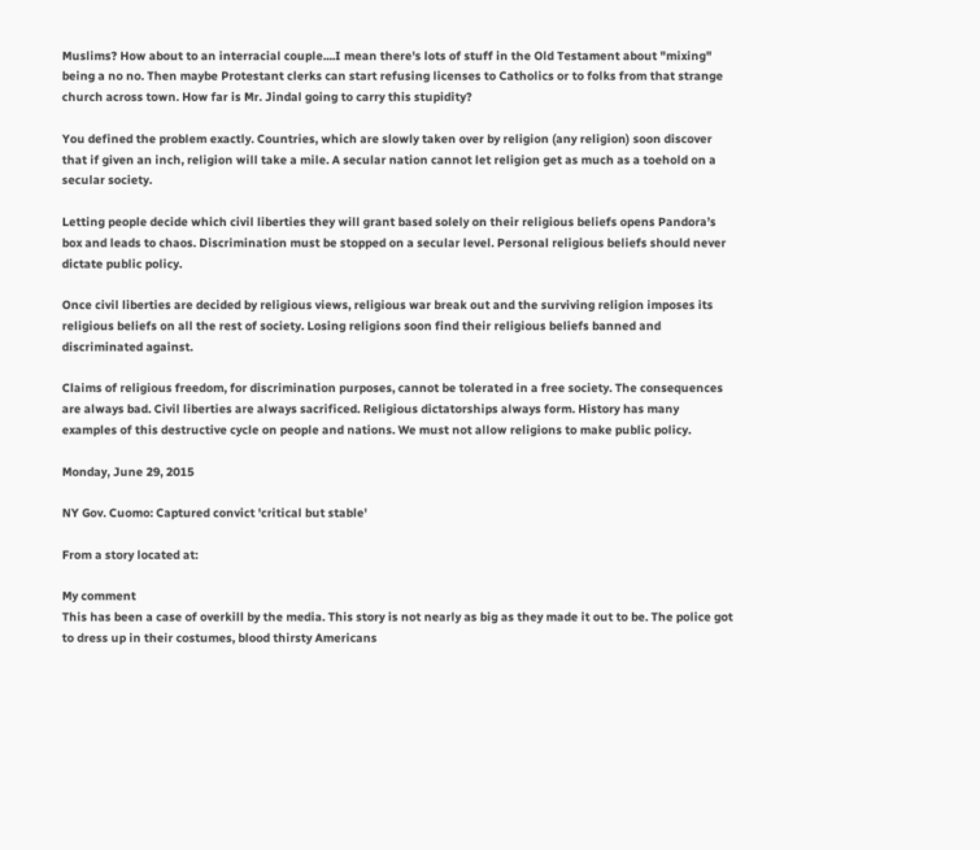Muslims? How about to an interracial couple....I mean there's lots of stuff in the Old Testament about "mixing" being a no no. Then maybe Protestant clerks can start refusing licenses to Catholics or to folks from that strange church across town. How far is Mr. Jindal going to carry this stupidity?

You defined the problem exactly. Countries, which are slowly taken over by religion (any religion) soon discover that if given an inch, religion will take a mile. A secular nation cannot let religion get as much as a toehold on a secular society.

Letting people decide which civil liberties they will grant based solely on their religious beliefs opens Pandora’s box and leads to chaos. Discrimination must be stopped on a secular level. Personal religious beliefs should never dictate public policy.

Once civil liberties are decided by religious views, religious war break out and the surviving religion imposes its religious beliefs on all the rest of society. Losing religions soon find their religious beliefs banned and discriminated against.

Claims of religious freedom, for discrimination purposes, cannot be tolerated in a free society. The consequences are always bad. Civil liberties are always sacrificed. Religious dictatorships always form. History has many examples of this destructive cycle on people and nations. We must not allow religions to make public policy.

Monday, June 29, 2015

NY Gov. Cuomo: Captured convict 'critical but stable'

From a story located at:

My comment
This has been a case of overkill by the media. This story is not nearly as big as they made it out to be. The police got to dress up in their costumes, blood thirsty Americans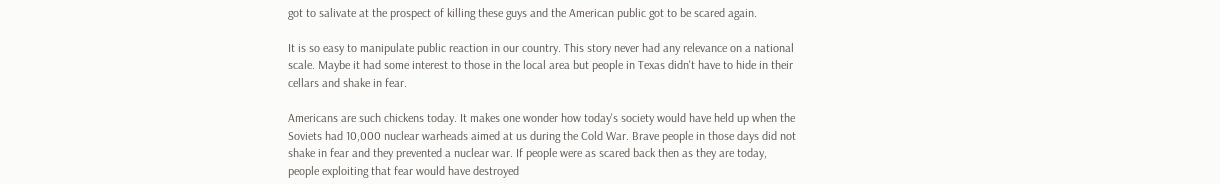got to salivate at the prospect of killing these guys and the American public got to be scared again.

It is so easy to manipulate public reaction in our country. This story never had any relevance on a national scale. Maybe it had some interest to those in the local area but people in Texas didn't have to hide in their cellars and shake in fear.

Americans are such chickens today. It makes one wonder how today's society would have held up when the Soviets had 10,000 nuclear warheads aimed at us during the Cold War. Brave people in those days did not shake in fear and they prevented a nuclear war. If people were as scared back then as they are today, people exploiting that fear would have destroyed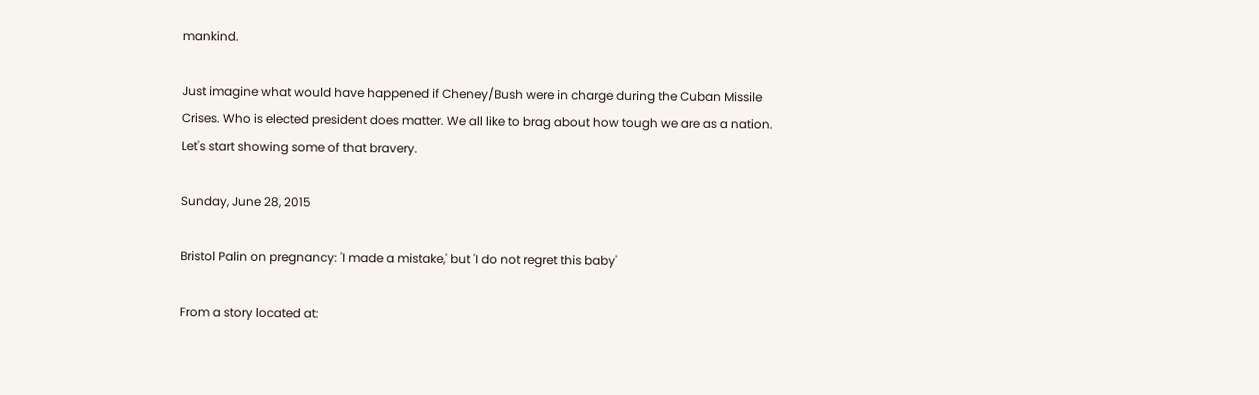mankind.

Just imagine what would have happened if Cheney/Bush were in charge during the Cuban Missile Crises. Who is elected president does matter. We all like to brag about how tough we are as a nation. Let's start showing some of that bravery.

Sunday, June 28, 2015

Bristol Palin on pregnancy: 'I made a mistake,' but 'I do not regret this baby'

From a story located at: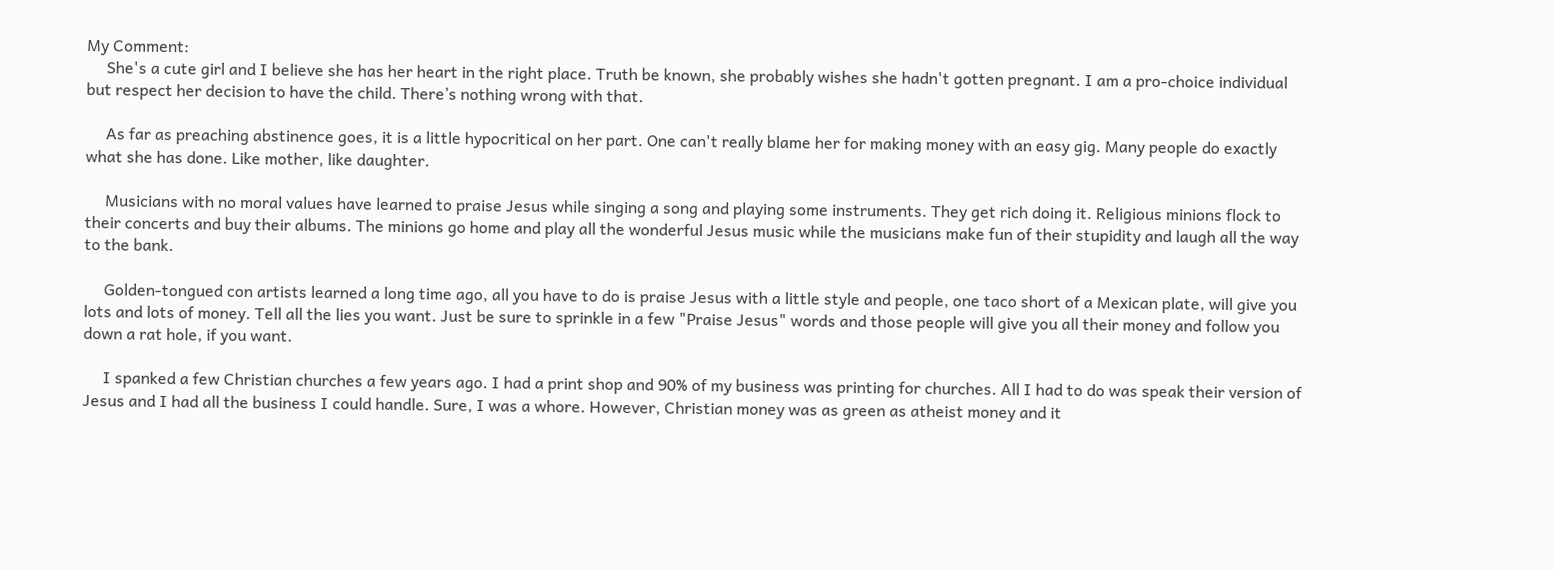My Comment:
     She's a cute girl and I believe she has her heart in the right place. Truth be known, she probably wishes she hadn't gotten pregnant. I am a pro-choice individual but respect her decision to have the child. There’s nothing wrong with that.

     As far as preaching abstinence goes, it is a little hypocritical on her part. One can't really blame her for making money with an easy gig. Many people do exactly what she has done. Like mother, like daughter.

     Musicians with no moral values have learned to praise Jesus while singing a song and playing some instruments. They get rich doing it. Religious minions flock to their concerts and buy their albums. The minions go home and play all the wonderful Jesus music while the musicians make fun of their stupidity and laugh all the way to the bank.

     Golden-tongued con artists learned a long time ago, all you have to do is praise Jesus with a little style and people, one taco short of a Mexican plate, will give you lots and lots of money. Tell all the lies you want. Just be sure to sprinkle in a few "Praise Jesus" words and those people will give you all their money and follow you down a rat hole, if you want.

     I spanked a few Christian churches a few years ago. I had a print shop and 90% of my business was printing for churches. All I had to do was speak their version of Jesus and I had all the business I could handle. Sure, I was a whore. However, Christian money was as green as atheist money and it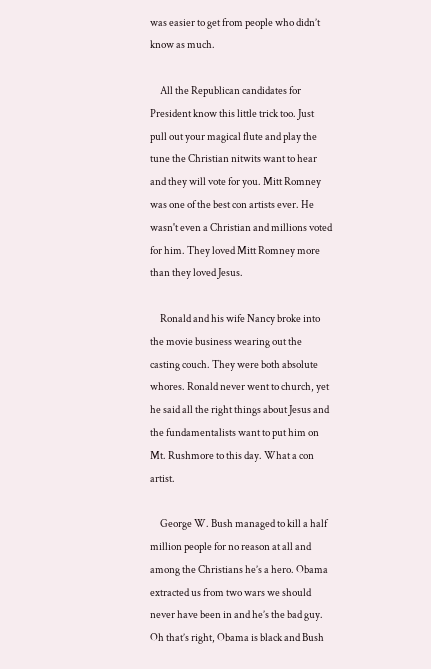was easier to get from people who didn’t know as much.

     All the Republican candidates for President know this little trick too. Just pull out your magical flute and play the tune the Christian nitwits want to hear and they will vote for you. Mitt Romney was one of the best con artists ever. He wasn't even a Christian and millions voted for him. They loved Mitt Romney more than they loved Jesus.

     Ronald and his wife Nancy broke into the movie business wearing out the casting couch. They were both absolute whores. Ronald never went to church, yet he said all the right things about Jesus and the fundamentalists want to put him on Mt. Rushmore to this day. What a con artist.

     George W. Bush managed to kill a half million people for no reason at all and among the Christians he’s a hero. Obama extracted us from two wars we should never have been in and he’s the bad guy. Oh that’s right, Obama is black and Bush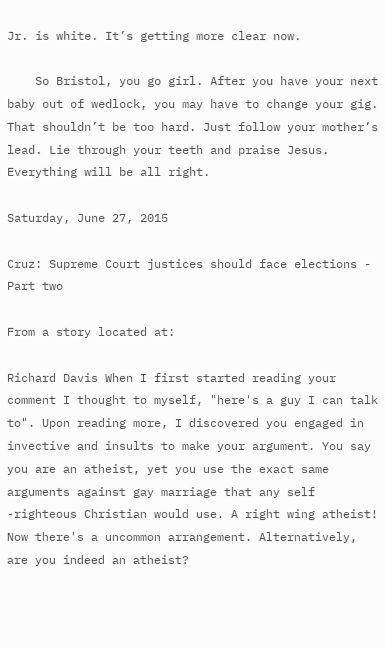Jr. is white. It’s getting more clear now.

    So Bristol, you go girl. After you have your next baby out of wedlock, you may have to change your gig. That shouldn’t be too hard. Just follow your mother’s lead. Lie through your teeth and praise Jesus. Everything will be all right.

Saturday, June 27, 2015

Cruz: Supreme Court justices should face elections - Part two

From a story located at:

Richard Davis When I first started reading your comment I thought to myself, "here's a guy I can talk to". Upon reading more, I discovered you engaged in invective and insults to make your argument. You say you are an atheist, yet you use the exact same arguments against gay marriage that any self -righteous Christian would use. A right wing atheist! Now there's a uncommon arrangement. Alternatively, are you indeed an atheist?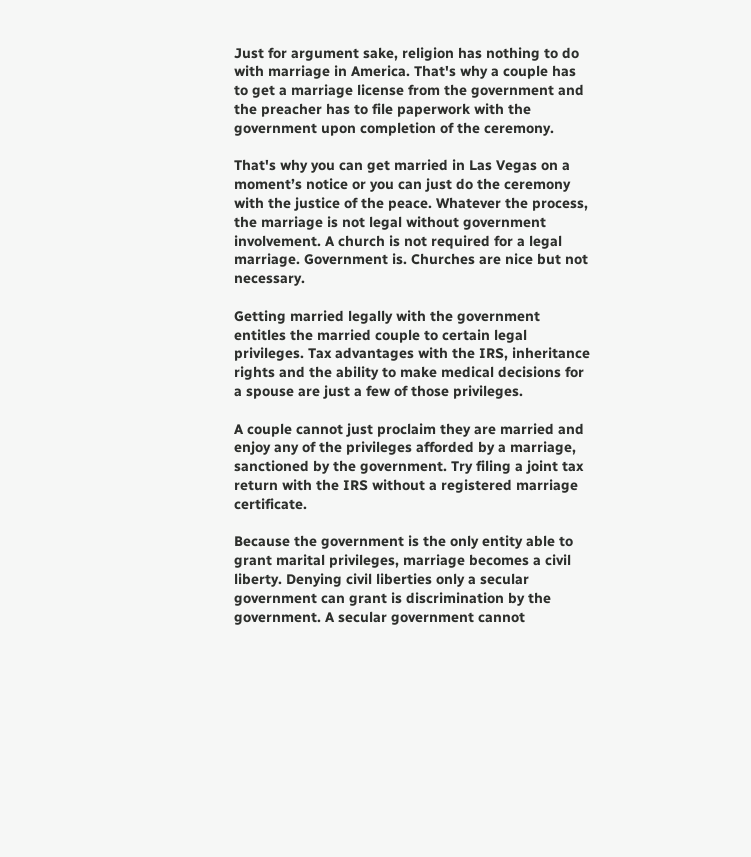Just for argument sake, religion has nothing to do with marriage in America. That's why a couple has to get a marriage license from the government and the preacher has to file paperwork with the government upon completion of the ceremony.

That's why you can get married in Las Vegas on a moment’s notice or you can just do the ceremony with the justice of the peace. Whatever the process, the marriage is not legal without government involvement. A church is not required for a legal marriage. Government is. Churches are nice but not necessary.

Getting married legally with the government entitles the married couple to certain legal privileges. Tax advantages with the IRS, inheritance rights and the ability to make medical decisions for a spouse are just a few of those privileges.

A couple cannot just proclaim they are married and enjoy any of the privileges afforded by a marriage, sanctioned by the government. Try filing a joint tax return with the IRS without a registered marriage certificate.

Because the government is the only entity able to grant marital privileges, marriage becomes a civil liberty. Denying civil liberties only a secular government can grant is discrimination by the government. A secular government cannot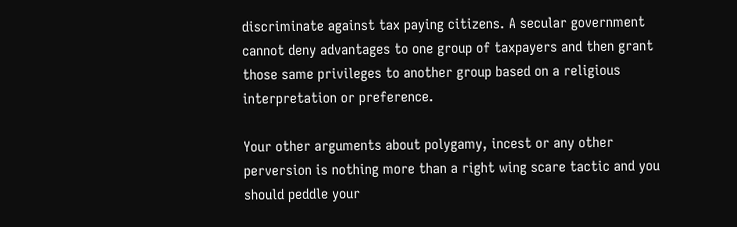discriminate against tax paying citizens. A secular government cannot deny advantages to one group of taxpayers and then grant those same privileges to another group based on a religious interpretation or preference.

Your other arguments about polygamy, incest or any other perversion is nothing more than a right wing scare tactic and you should peddle your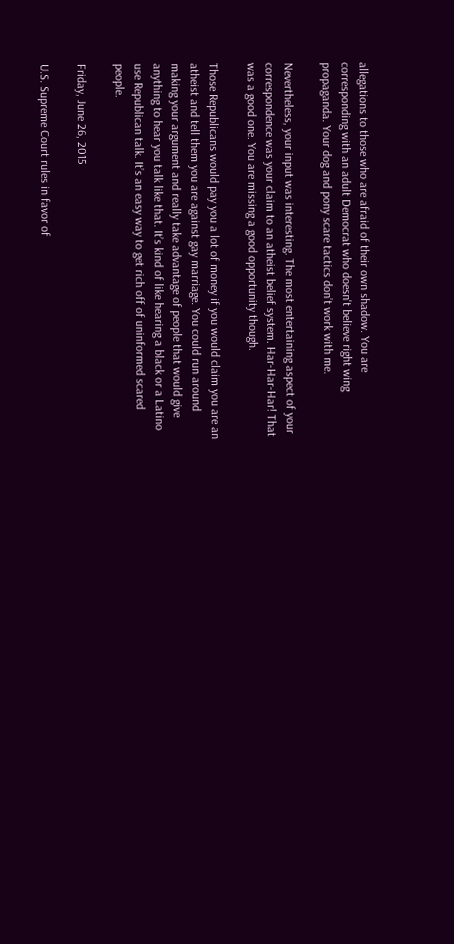allegations to those who are afraid of their own shadow. You are corresponding with an adult Democrat who doesn't believe right wing propaganda. Your dog and pony scare tactics don’t work with me.

Nevertheless, your input was interesting. The most entertaining aspect of your correspondence was your claim to an atheist belief system. Har-Har-Har! That was a good one. You are missing a good opportunity though.

Those Republicans would pay you a lot of money if you would claim you are an atheist and tell them you are against gay marriage. You could run around making your argument and really take advantage of people that would give anything to hear you talk like that. It’s kind of like hearing a black or a Latino use Republican talk. It’s an easy way to get rich off of uninformed scared people.

Friday, June 26, 2015

U.S. Supreme Court rules in favor of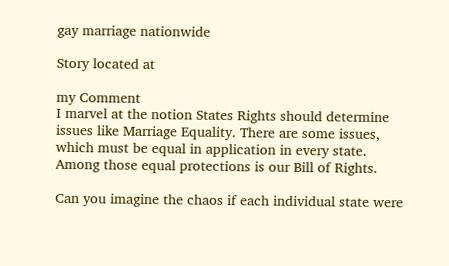gay marriage nationwide

Story located at

my Comment
I marvel at the notion States Rights should determine issues like Marriage Equality. There are some issues, which must be equal in application in every state. Among those equal protections is our Bill of Rights.

Can you imagine the chaos if each individual state were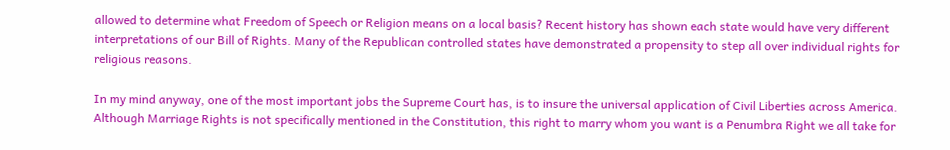allowed to determine what Freedom of Speech or Religion means on a local basis? Recent history has shown each state would have very different interpretations of our Bill of Rights. Many of the Republican controlled states have demonstrated a propensity to step all over individual rights for religious reasons.

In my mind anyway, one of the most important jobs the Supreme Court has, is to insure the universal application of Civil Liberties across America. Although Marriage Rights is not specifically mentioned in the Constitution, this right to marry whom you want is a Penumbra Right we all take for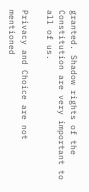granted. Shadow rights of the Constitution are very important to all of us.

Privacy and Choice are not mentioned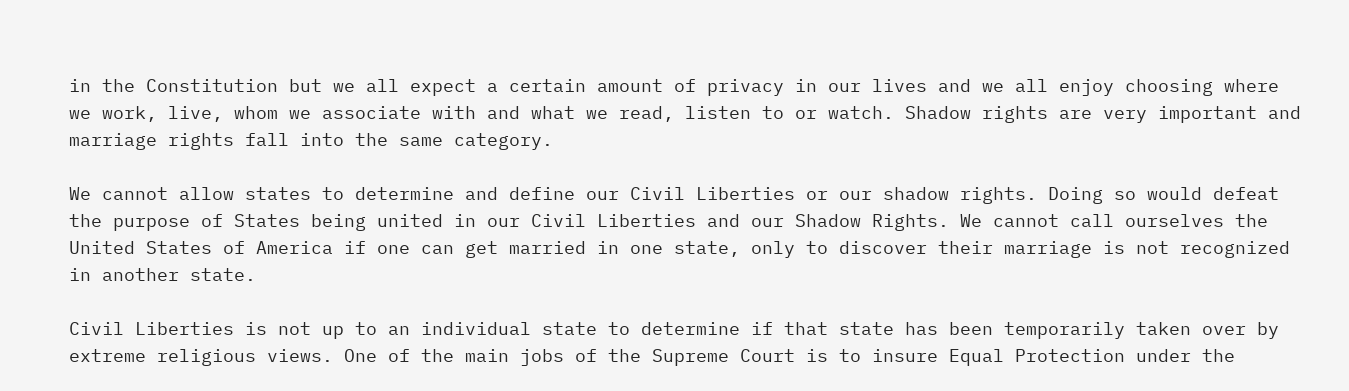in the Constitution but we all expect a certain amount of privacy in our lives and we all enjoy choosing where we work, live, whom we associate with and what we read, listen to or watch. Shadow rights are very important and marriage rights fall into the same category.

We cannot allow states to determine and define our Civil Liberties or our shadow rights. Doing so would defeat the purpose of States being united in our Civil Liberties and our Shadow Rights. We cannot call ourselves the United States of America if one can get married in one state, only to discover their marriage is not recognized in another state.

Civil Liberties is not up to an individual state to determine if that state has been temporarily taken over by extreme religious views. One of the main jobs of the Supreme Court is to insure Equal Protection under the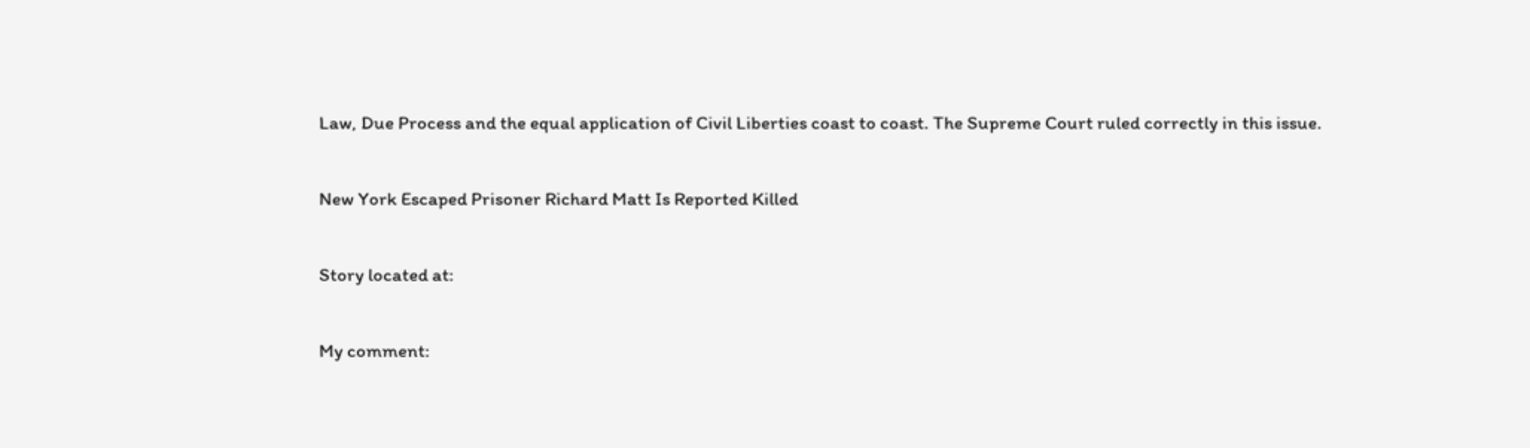Law, Due Process and the equal application of Civil Liberties coast to coast. The Supreme Court ruled correctly in this issue.

New York Escaped Prisoner Richard Matt Is Reported Killed

Story located at:

My comment: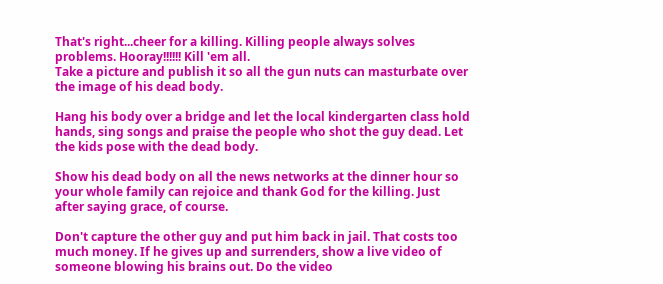That's right...cheer for a killing. Killing people always solves problems. Hooray!!!!!! Kill 'em all.
Take a picture and publish it so all the gun nuts can masturbate over the image of his dead body.

Hang his body over a bridge and let the local kindergarten class hold hands, sing songs and praise the people who shot the guy dead. Let the kids pose with the dead body.

Show his dead body on all the news networks at the dinner hour so your whole family can rejoice and thank God for the killing. Just after saying grace, of course.

Don't capture the other guy and put him back in jail. That costs too much money. If he gives up and surrenders, show a live video of someone blowing his brains out. Do the video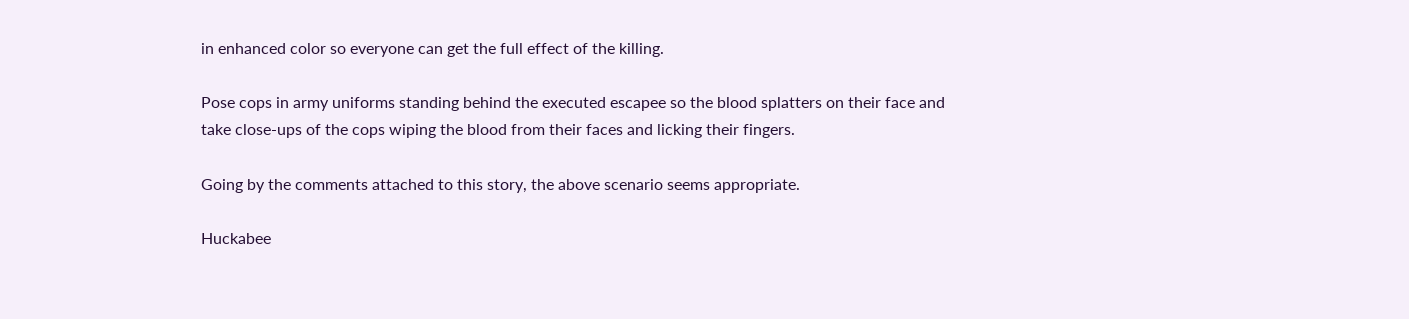in enhanced color so everyone can get the full effect of the killing.

Pose cops in army uniforms standing behind the executed escapee so the blood splatters on their face and take close-ups of the cops wiping the blood from their faces and licking their fingers.

Going by the comments attached to this story, the above scenario seems appropriate.

Huckabee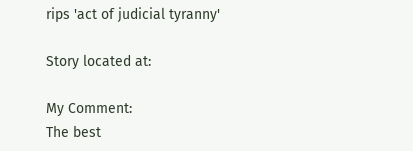rips 'act of judicial tyranny'

Story located at:

My Comment:
The best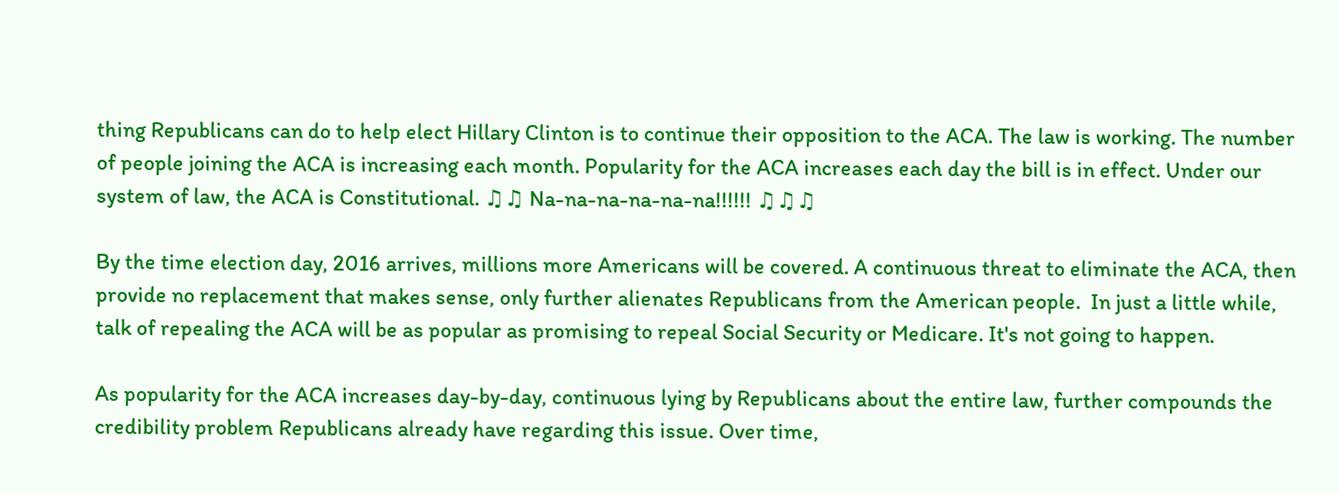thing Republicans can do to help elect Hillary Clinton is to continue their opposition to the ACA. The law is working. The number of people joining the ACA is increasing each month. Popularity for the ACA increases each day the bill is in effect. Under our system of law, the ACA is Constitutional. ♫♫ Na-na-na-na-na-na!!!!!! ♫♫♫

By the time election day, 2016 arrives, millions more Americans will be covered. A continuous threat to eliminate the ACA, then provide no replacement that makes sense, only further alienates Republicans from the American people.  In just a little while, talk of repealing the ACA will be as popular as promising to repeal Social Security or Medicare. It's not going to happen.

As popularity for the ACA increases day-by-day, continuous lying by Republicans about the entire law, further compounds the credibility problem Republicans already have regarding this issue. Over time,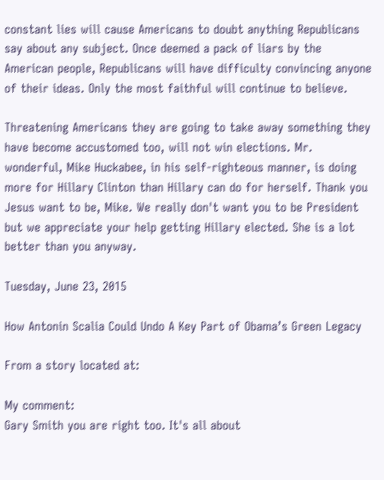constant lies will cause Americans to doubt anything Republicans say about any subject. Once deemed a pack of liars by the American people, Republicans will have difficulty convincing anyone of their ideas. Only the most faithful will continue to believe.

Threatening Americans they are going to take away something they have become accustomed too, will not win elections. Mr. wonderful, Mike Huckabee, in his self-righteous manner, is doing more for Hillary Clinton than Hillary can do for herself. Thank you Jesus want to be, Mike. We really don't want you to be President but we appreciate your help getting Hillary elected. She is a lot better than you anyway.

Tuesday, June 23, 2015

How Antonin Scalia Could Undo A Key Part of Obama’s Green Legacy

From a story located at:

My comment:
Gary Smith you are right too. It's all about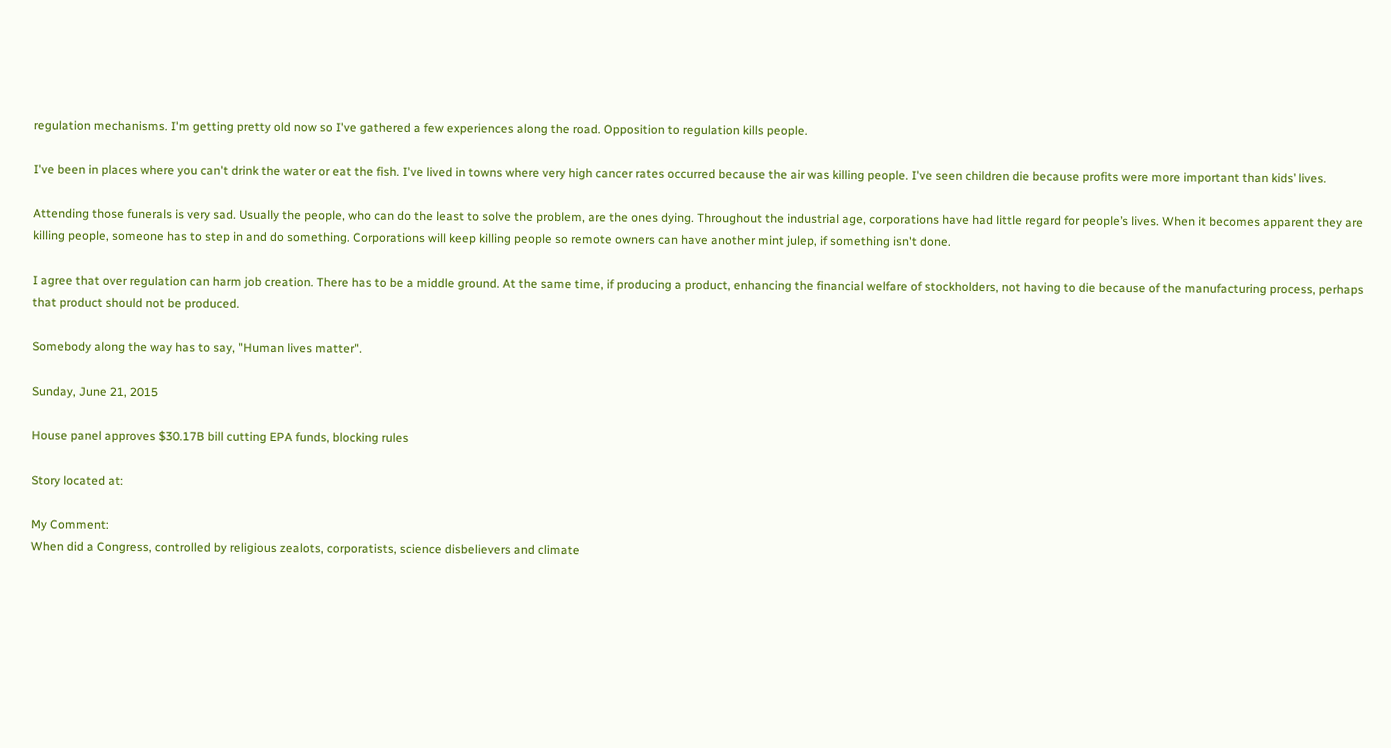regulation mechanisms. I'm getting pretty old now so I've gathered a few experiences along the road. Opposition to regulation kills people.

I've been in places where you can't drink the water or eat the fish. I've lived in towns where very high cancer rates occurred because the air was killing people. I've seen children die because profits were more important than kids’ lives.

Attending those funerals is very sad. Usually the people, who can do the least to solve the problem, are the ones dying. Throughout the industrial age, corporations have had little regard for people’s lives. When it becomes apparent they are killing people, someone has to step in and do something. Corporations will keep killing people so remote owners can have another mint julep, if something isn't done.

I agree that over regulation can harm job creation. There has to be a middle ground. At the same time, if producing a product, enhancing the financial welfare of stockholders, not having to die because of the manufacturing process, perhaps that product should not be produced.

Somebody along the way has to say, "Human lives matter".

Sunday, June 21, 2015

House panel approves $30.17B bill cutting EPA funds, blocking rules

Story located at:

My Comment:
When did a Congress, controlled by religious zealots, corporatists, science disbelievers and climate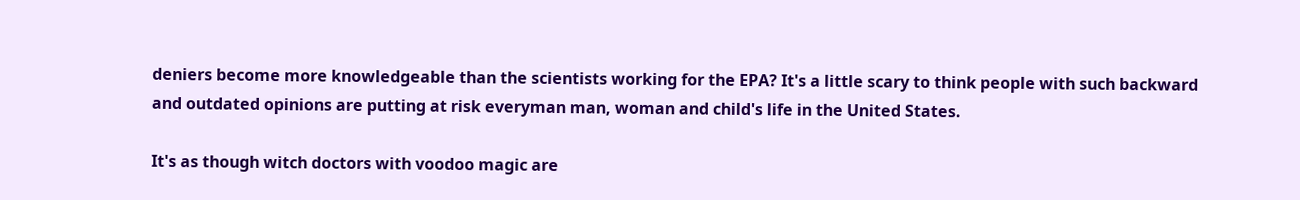deniers become more knowledgeable than the scientists working for the EPA? It's a little scary to think people with such backward and outdated opinions are putting at risk everyman man, woman and child's life in the United States.

It's as though witch doctors with voodoo magic are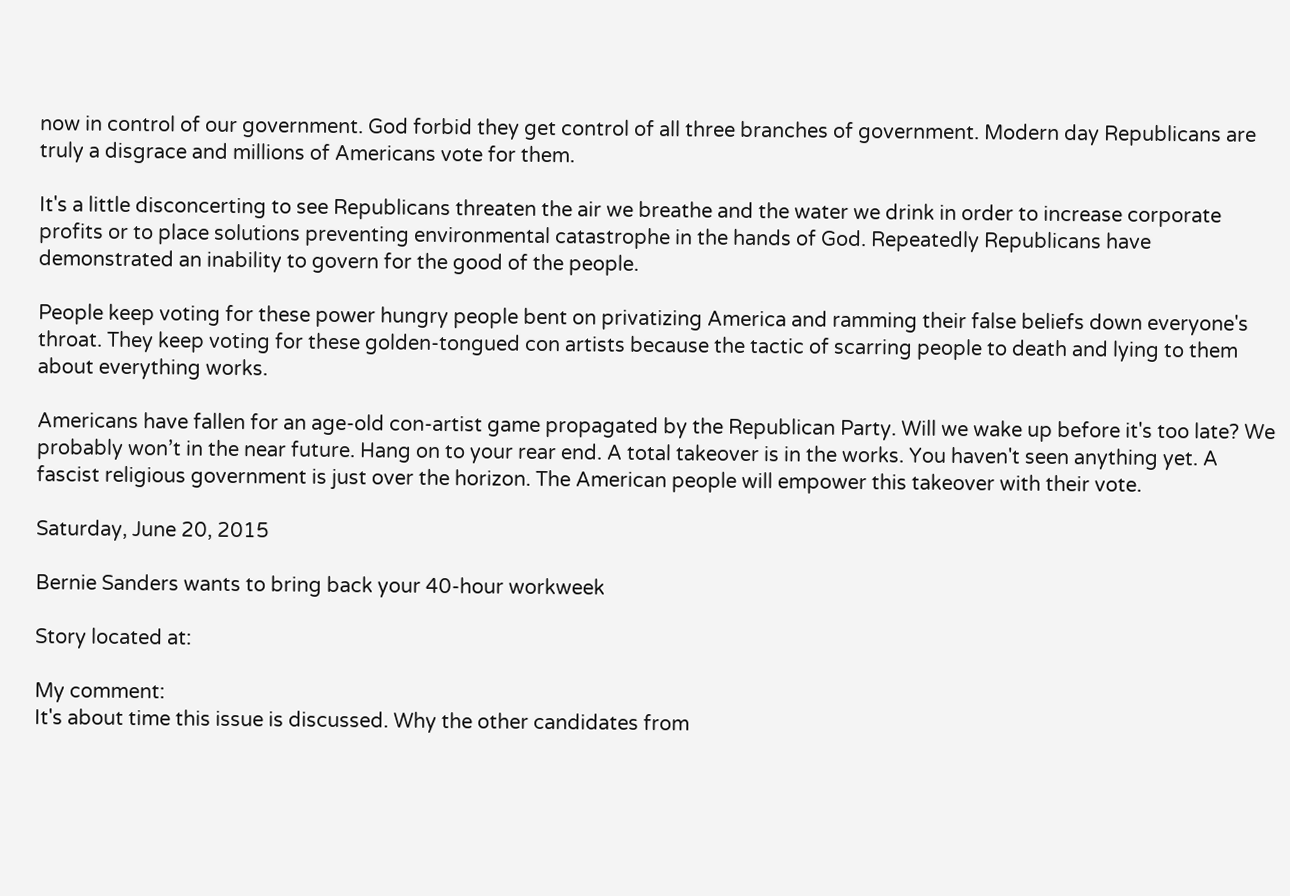now in control of our government. God forbid they get control of all three branches of government. Modern day Republicans are truly a disgrace and millions of Americans vote for them.

It's a little disconcerting to see Republicans threaten the air we breathe and the water we drink in order to increase corporate profits or to place solutions preventing environmental catastrophe in the hands of God. Repeatedly Republicans have demonstrated an inability to govern for the good of the people.

People keep voting for these power hungry people bent on privatizing America and ramming their false beliefs down everyone's throat. They keep voting for these golden-tongued con artists because the tactic of scarring people to death and lying to them about everything works.

Americans have fallen for an age-old con-artist game propagated by the Republican Party. Will we wake up before it's too late? We probably won’t in the near future. Hang on to your rear end. A total takeover is in the works. You haven't seen anything yet. A fascist religious government is just over the horizon. The American people will empower this takeover with their vote.

Saturday, June 20, 2015

Bernie Sanders wants to bring back your 40-hour workweek

Story located at:

My comment:
It's about time this issue is discussed. Why the other candidates from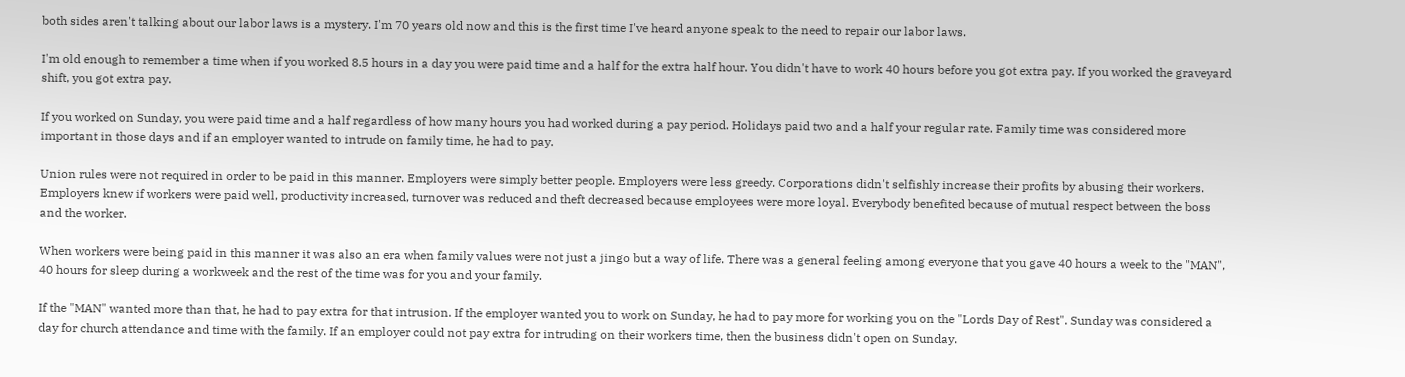both sides aren't talking about our labor laws is a mystery. I'm 70 years old now and this is the first time I've heard anyone speak to the need to repair our labor laws.

I'm old enough to remember a time when if you worked 8.5 hours in a day you were paid time and a half for the extra half hour. You didn't have to work 40 hours before you got extra pay. If you worked the graveyard shift, you got extra pay.

If you worked on Sunday, you were paid time and a half regardless of how many hours you had worked during a pay period. Holidays paid two and a half your regular rate. Family time was considered more important in those days and if an employer wanted to intrude on family time, he had to pay.

Union rules were not required in order to be paid in this manner. Employers were simply better people. Employers were less greedy. Corporations didn't selfishly increase their profits by abusing their workers. Employers knew if workers were paid well, productivity increased, turnover was reduced and theft decreased because employees were more loyal. Everybody benefited because of mutual respect between the boss and the worker.

When workers were being paid in this manner it was also an era when family values were not just a jingo but a way of life. There was a general feeling among everyone that you gave 40 hours a week to the "MAN", 40 hours for sleep during a workweek and the rest of the time was for you and your family.

If the "MAN" wanted more than that, he had to pay extra for that intrusion. If the employer wanted you to work on Sunday, he had to pay more for working you on the "Lords Day of Rest". Sunday was considered a day for church attendance and time with the family. If an employer could not pay extra for intruding on their workers time, then the business didn't open on Sunday.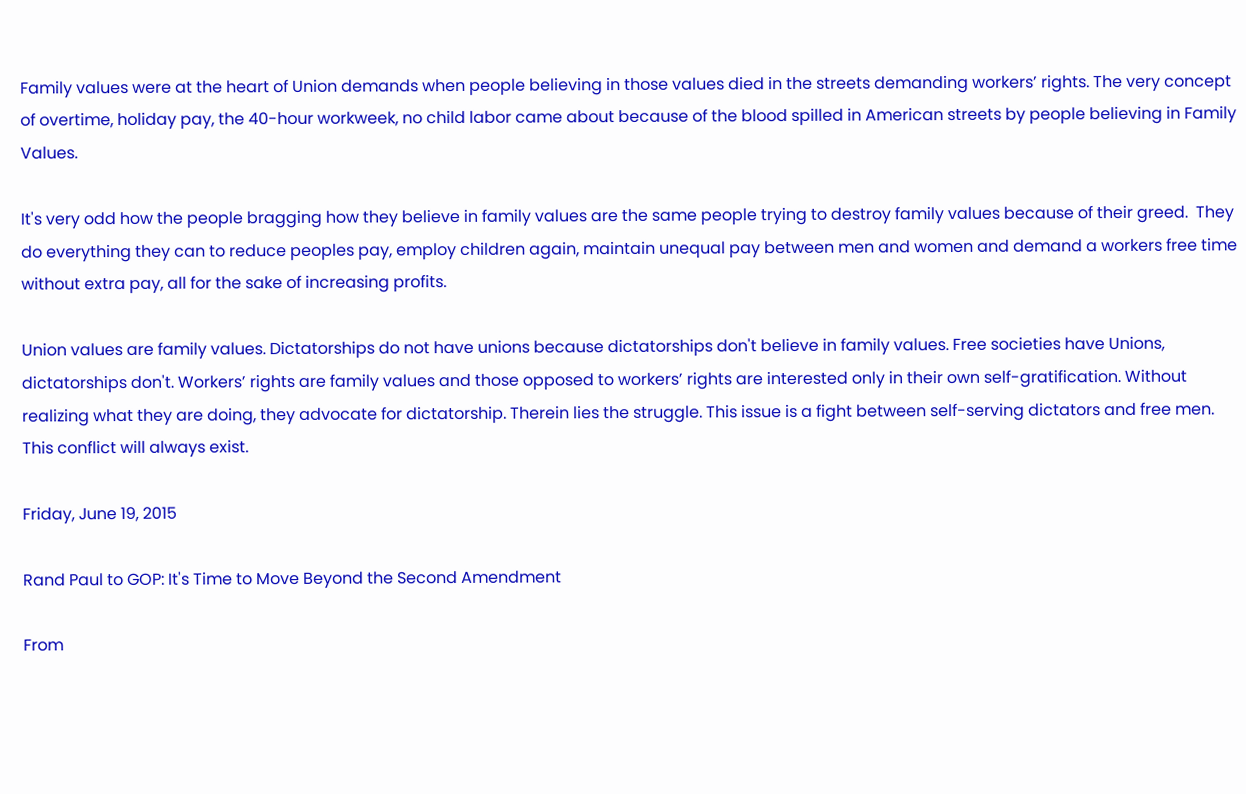Family values were at the heart of Union demands when people believing in those values died in the streets demanding workers’ rights. The very concept of overtime, holiday pay, the 40-hour workweek, no child labor came about because of the blood spilled in American streets by people believing in Family Values.

It's very odd how the people bragging how they believe in family values are the same people trying to destroy family values because of their greed.  They do everything they can to reduce peoples pay, employ children again, maintain unequal pay between men and women and demand a workers free time without extra pay, all for the sake of increasing profits.

Union values are family values. Dictatorships do not have unions because dictatorships don't believe in family values. Free societies have Unions, dictatorships don't. Workers’ rights are family values and those opposed to workers’ rights are interested only in their own self-gratification. Without realizing what they are doing, they advocate for dictatorship. Therein lies the struggle. This issue is a fight between self-serving dictators and free men. This conflict will always exist.

Friday, June 19, 2015

Rand Paul to GOP: It's Time to Move Beyond the Second Amendment

From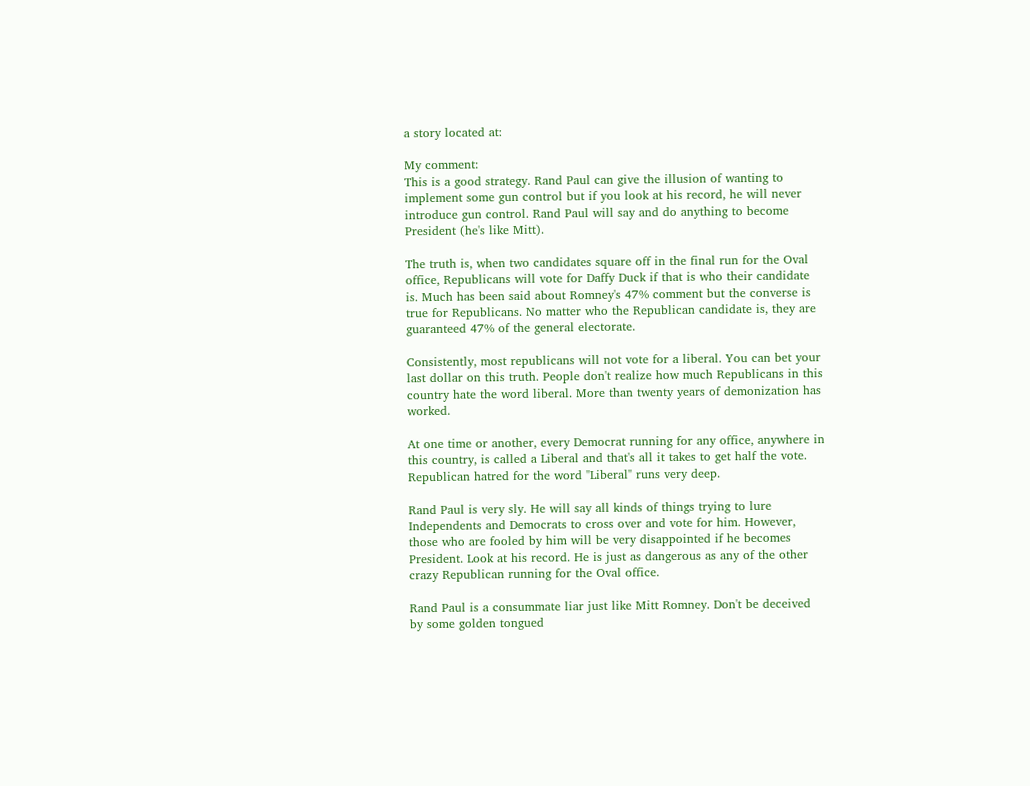a story located at:

My comment:
This is a good strategy. Rand Paul can give the illusion of wanting to implement some gun control but if you look at his record, he will never introduce gun control. Rand Paul will say and do anything to become President (he's like Mitt).

The truth is, when two candidates square off in the final run for the Oval office, Republicans will vote for Daffy Duck if that is who their candidate is. Much has been said about Romney's 47% comment but the converse is true for Republicans. No matter who the Republican candidate is, they are guaranteed 47% of the general electorate.

Consistently, most republicans will not vote for a liberal. You can bet your last dollar on this truth. People don't realize how much Republicans in this country hate the word liberal. More than twenty years of demonization has worked.

At one time or another, every Democrat running for any office, anywhere in this country, is called a Liberal and that's all it takes to get half the vote. Republican hatred for the word "Liberal" runs very deep.

Rand Paul is very sly. He will say all kinds of things trying to lure Independents and Democrats to cross over and vote for him. However, those who are fooled by him will be very disappointed if he becomes President. Look at his record. He is just as dangerous as any of the other crazy Republican running for the Oval office.

Rand Paul is a consummate liar just like Mitt Romney. Don't be deceived by some golden tongued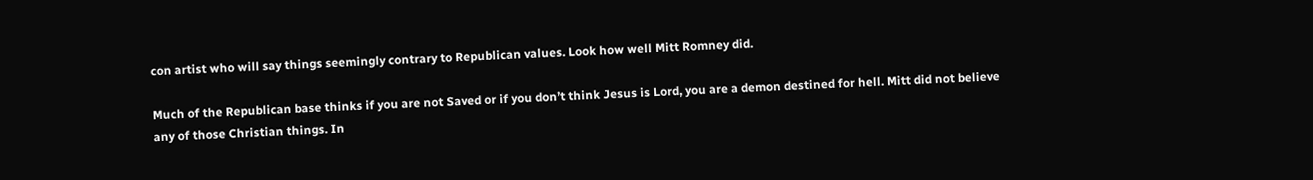con artist who will say things seemingly contrary to Republican values. Look how well Mitt Romney did.

Much of the Republican base thinks if you are not Saved or if you don’t think Jesus is Lord, you are a demon destined for hell. Mitt did not believe any of those Christian things. In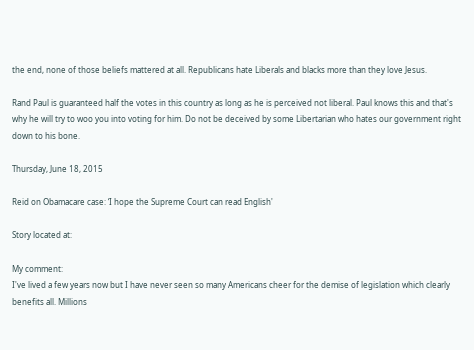the end, none of those beliefs mattered at all. Republicans hate Liberals and blacks more than they love Jesus.

Rand Paul is guaranteed half the votes in this country as long as he is perceived not liberal. Paul knows this and that's why he will try to woo you into voting for him. Do not be deceived by some Libertarian who hates our government right down to his bone.

Thursday, June 18, 2015

Reid on Obamacare case: ‘I hope the Supreme Court can read English'

Story located at:

My comment:
I've lived a few years now but I have never seen so many Americans cheer for the demise of legislation which clearly benefits all. Millions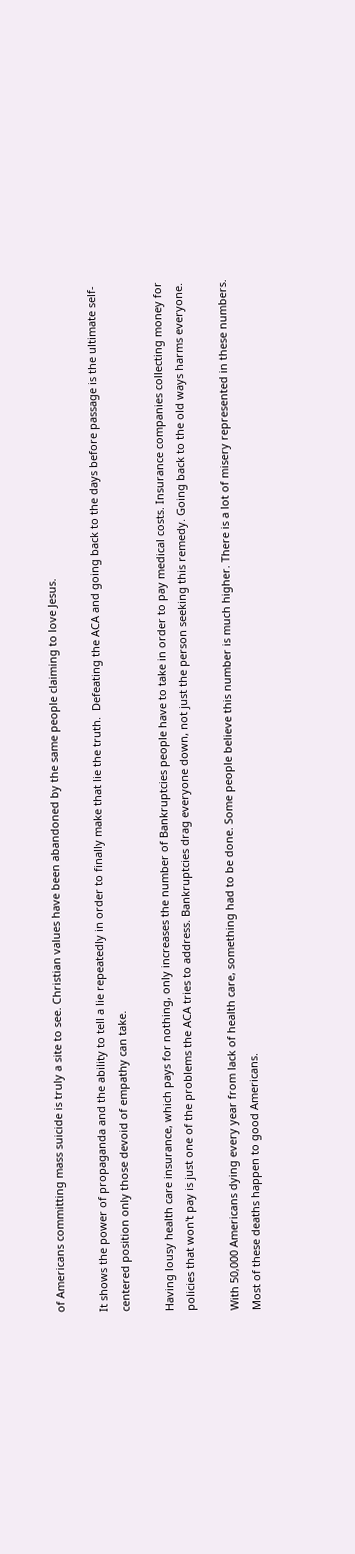of Americans committing mass suicide is truly a site to see. Christian values have been abandoned by the same people claiming to love Jesus.

It shows the power of propaganda and the ability to tell a lie repeatedly in order to finally make that lie the truth.  Defeating the ACA and going back to the days before passage is the ultimate self-centered position only those devoid of empathy can take.

Having lousy health care insurance, which pays for nothing, only increases the number of Bankruptcies people have to take in order to pay medical costs. Insurance companies collecting money for policies that won't pay is just one of the problems the ACA tries to address. Bankruptcies drag everyone down, not just the person seeking this remedy. Going back to the old ways harms everyone.

With 50,000 Americans dying every year from lack of health care, something had to be done. Some people believe this number is much higher. There is a lot of misery represented in these numbers. Most of these deaths happen to good Americans.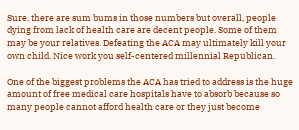Sure, there are sum bums in those numbers but overall, people dying from lack of health care are decent people. Some of them may be your relatives. Defeating the ACA may ultimately kill your own child. Nice work you self-centered millennial Republican.

One of the biggest problems the ACA has tried to address is the huge amount of free medical care hospitals have to absorb because so many people cannot afford health care or they just become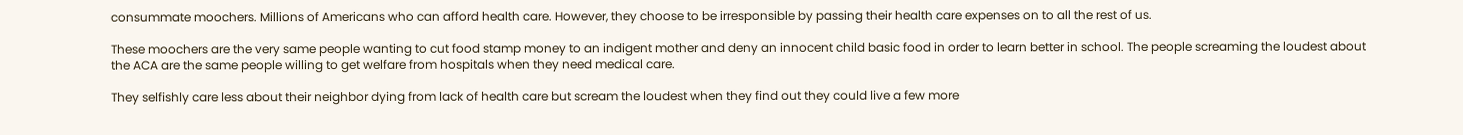consummate moochers. Millions of Americans who can afford health care. However, they choose to be irresponsible by passing their health care expenses on to all the rest of us.

These moochers are the very same people wanting to cut food stamp money to an indigent mother and deny an innocent child basic food in order to learn better in school. The people screaming the loudest about the ACA are the same people willing to get welfare from hospitals when they need medical care.

They selfishly care less about their neighbor dying from lack of health care but scream the loudest when they find out they could live a few more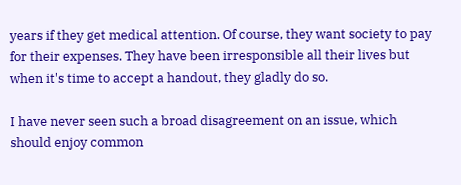years if they get medical attention. Of course, they want society to pay for their expenses. They have been irresponsible all their lives but when it's time to accept a handout, they gladly do so.

I have never seen such a broad disagreement on an issue, which should enjoy common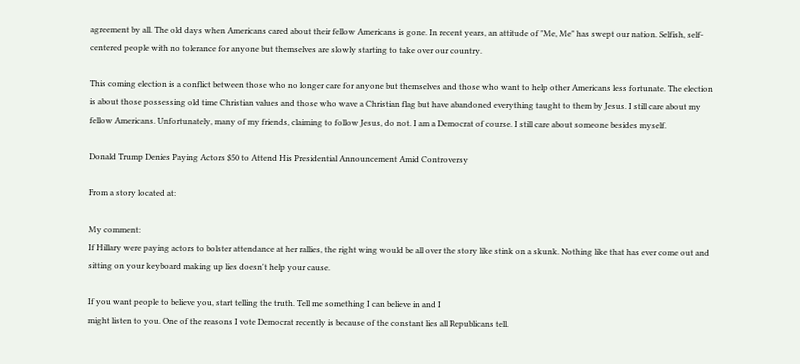agreement by all. The old days when Americans cared about their fellow Americans is gone. In recent years, an attitude of "Me, Me" has swept our nation. Selfish, self-centered people with no tolerance for anyone but themselves are slowly starting to take over our country.

This coming election is a conflict between those who no longer care for anyone but themselves and those who want to help other Americans less fortunate. The election is about those possessing old time Christian values and those who wave a Christian flag but have abandoned everything taught to them by Jesus. I still care about my fellow Americans. Unfortunately, many of my friends, claiming to follow Jesus, do not. I am a Democrat of course. I still care about someone besides myself.

Donald Trump Denies Paying Actors $50 to Attend His Presidential Announcement Amid Controversy

From a story located at:

My comment:
If Hillary were paying actors to bolster attendance at her rallies, the right wing would be all over the story like stink on a skunk. Nothing like that has ever come out and sitting on your keyboard making up lies doesn't help your cause.

If you want people to believe you, start telling the truth. Tell me something I can believe in and I
might listen to you. One of the reasons I vote Democrat recently is because of the constant lies all Republicans tell.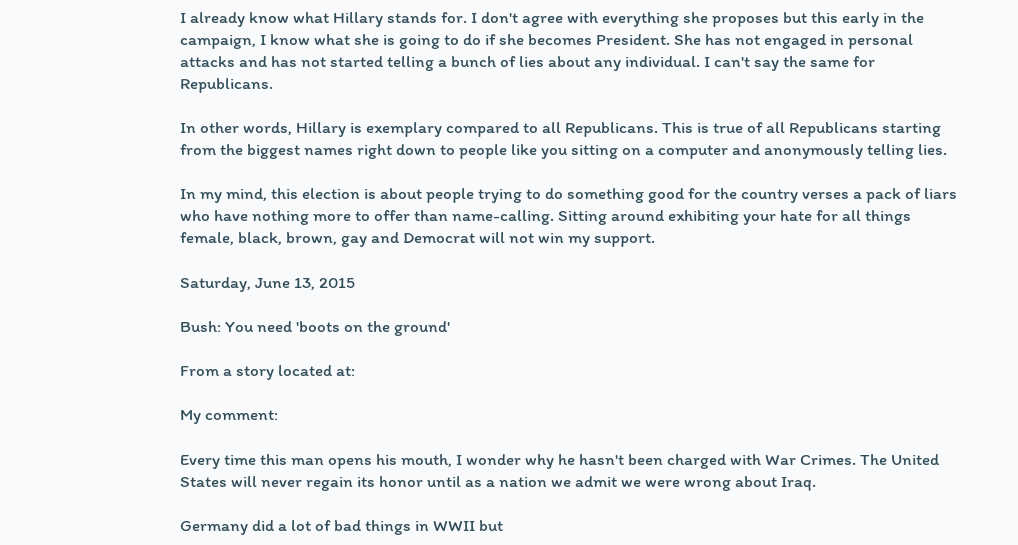I already know what Hillary stands for. I don't agree with everything she proposes but this early in the campaign, I know what she is going to do if she becomes President. She has not engaged in personal attacks and has not started telling a bunch of lies about any individual. I can't say the same for Republicans.

In other words, Hillary is exemplary compared to all Republicans. This is true of all Republicans starting from the biggest names right down to people like you sitting on a computer and anonymously telling lies.

In my mind, this election is about people trying to do something good for the country verses a pack of liars who have nothing more to offer than name-calling. Sitting around exhibiting your hate for all things female, black, brown, gay and Democrat will not win my support.

Saturday, June 13, 2015

Bush: You need 'boots on the ground'

From a story located at:

My comment:

Every time this man opens his mouth, I wonder why he hasn't been charged with War Crimes. The United States will never regain its honor until as a nation we admit we were wrong about Iraq.

Germany did a lot of bad things in WWII but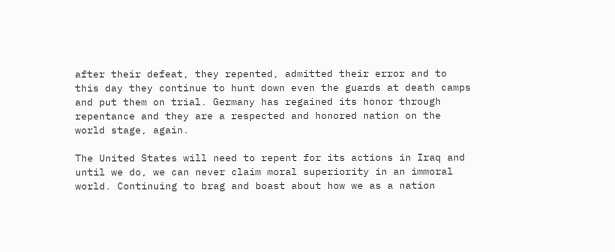after their defeat, they repented, admitted their error and to this day they continue to hunt down even the guards at death camps and put them on trial. Germany has regained its honor through repentance and they are a respected and honored nation on the world stage, again.

The United States will need to repent for its actions in Iraq and until we do, we can never claim moral superiority in an immoral world. Continuing to brag and boast about how we as a nation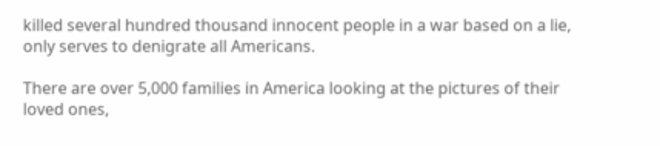killed several hundred thousand innocent people in a war based on a lie, only serves to denigrate all Americans.

There are over 5,000 families in America looking at the pictures of their loved ones,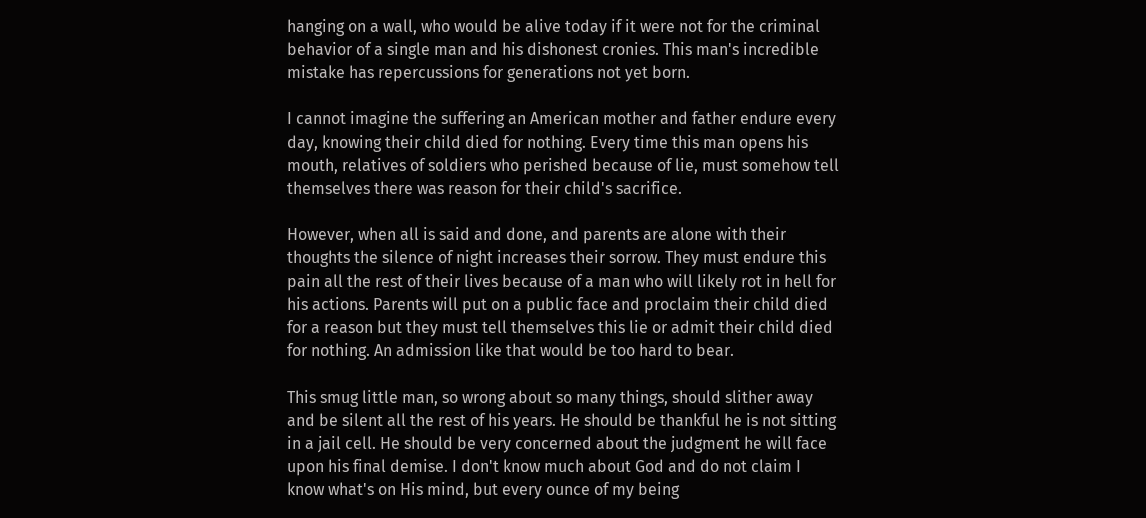hanging on a wall, who would be alive today if it were not for the criminal behavior of a single man and his dishonest cronies. This man's incredible mistake has repercussions for generations not yet born.

I cannot imagine the suffering an American mother and father endure every day, knowing their child died for nothing. Every time this man opens his mouth, relatives of soldiers who perished because of lie, must somehow tell themselves there was reason for their child's sacrifice.

However, when all is said and done, and parents are alone with their thoughts the silence of night increases their sorrow. They must endure this pain all the rest of their lives because of a man who will likely rot in hell for his actions. Parents will put on a public face and proclaim their child died for a reason but they must tell themselves this lie or admit their child died for nothing. An admission like that would be too hard to bear.

This smug little man, so wrong about so many things, should slither away and be silent all the rest of his years. He should be thankful he is not sitting in a jail cell. He should be very concerned about the judgment he will face upon his final demise. I don't know much about God and do not claim I know what's on His mind, but every ounce of my being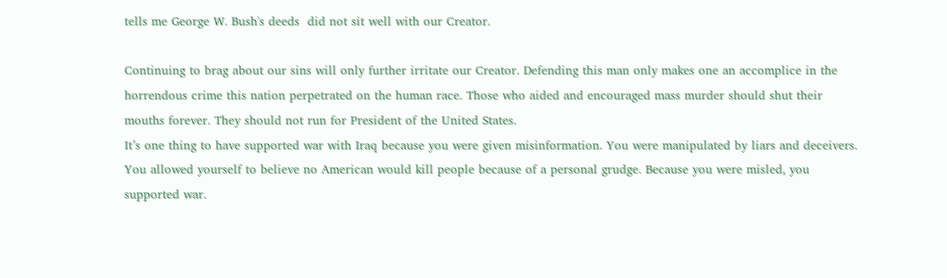tells me George W. Bush's deeds  did not sit well with our Creator.

Continuing to brag about our sins will only further irritate our Creator. Defending this man only makes one an accomplice in the horrendous crime this nation perpetrated on the human race. Those who aided and encouraged mass murder should shut their mouths forever. They should not run for President of the United States.
It’s one thing to have supported war with Iraq because you were given misinformation. You were manipulated by liars and deceivers. You allowed yourself to believe no American would kill people because of a personal grudge. Because you were misled, you supported war.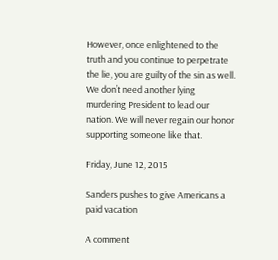However, once enlightened to the truth and you continue to perpetrate the lie, you are guilty of the sin as well. We don’t need another lying murdering President to lead our nation. We will never regain our honor supporting someone like that.

Friday, June 12, 2015

Sanders pushes to give Americans a paid vacation

A comment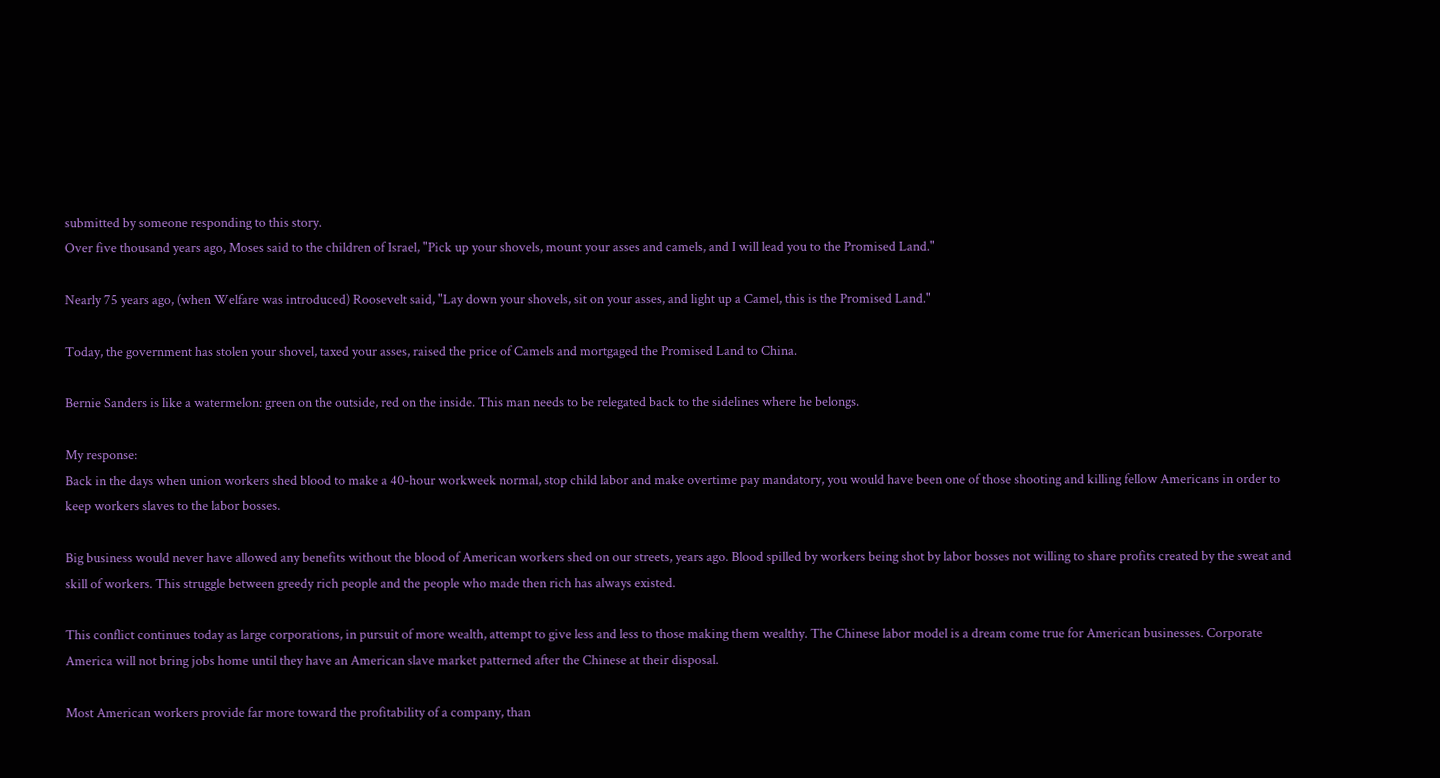submitted by someone responding to this story.
Over five thousand years ago, Moses said to the children of Israel, "Pick up your shovels, mount your asses and camels, and I will lead you to the Promised Land."

Nearly 75 years ago, (when Welfare was introduced) Roosevelt said, "Lay down your shovels, sit on your asses, and light up a Camel, this is the Promised Land."

Today, the government has stolen your shovel, taxed your asses, raised the price of Camels and mortgaged the Promised Land to China.

Bernie Sanders is like a watermelon: green on the outside, red on the inside. This man needs to be relegated back to the sidelines where he belongs.

My response:
Back in the days when union workers shed blood to make a 40-hour workweek normal, stop child labor and make overtime pay mandatory, you would have been one of those shooting and killing fellow Americans in order to keep workers slaves to the labor bosses.

Big business would never have allowed any benefits without the blood of American workers shed on our streets, years ago. Blood spilled by workers being shot by labor bosses not willing to share profits created by the sweat and skill of workers. This struggle between greedy rich people and the people who made then rich has always existed.

This conflict continues today as large corporations, in pursuit of more wealth, attempt to give less and less to those making them wealthy. The Chinese labor model is a dream come true for American businesses. Corporate America will not bring jobs home until they have an American slave market patterned after the Chinese at their disposal.

Most American workers provide far more toward the profitability of a company, than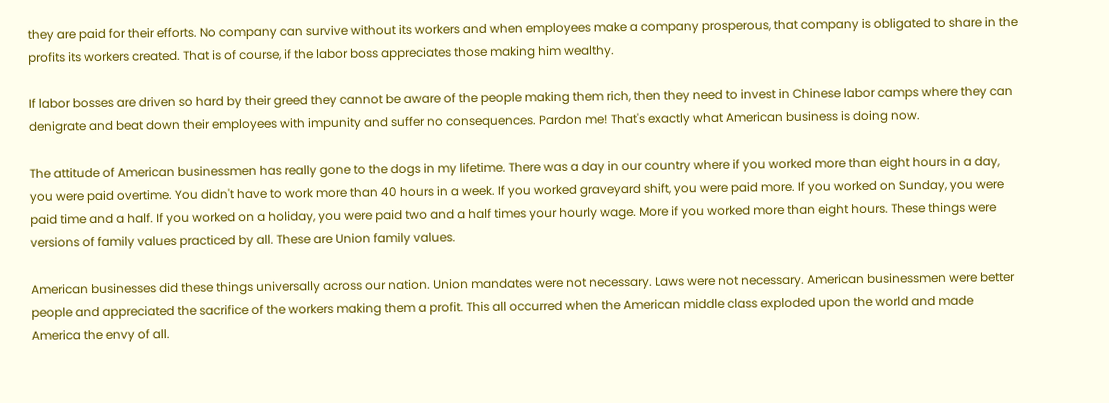they are paid for their efforts. No company can survive without its workers and when employees make a company prosperous, that company is obligated to share in the profits its workers created. That is of course, if the labor boss appreciates those making him wealthy.

If labor bosses are driven so hard by their greed they cannot be aware of the people making them rich, then they need to invest in Chinese labor camps where they can denigrate and beat down their employees with impunity and suffer no consequences. Pardon me! That's exactly what American business is doing now.

The attitude of American businessmen has really gone to the dogs in my lifetime. There was a day in our country where if you worked more than eight hours in a day, you were paid overtime. You didn't have to work more than 40 hours in a week. If you worked graveyard shift, you were paid more. If you worked on Sunday, you were paid time and a half. If you worked on a holiday, you were paid two and a half times your hourly wage. More if you worked more than eight hours. These things were versions of family values practiced by all. These are Union family values.

American businesses did these things universally across our nation. Union mandates were not necessary. Laws were not necessary. American businessmen were better people and appreciated the sacrifice of the workers making them a profit. This all occurred when the American middle class exploded upon the world and made America the envy of all.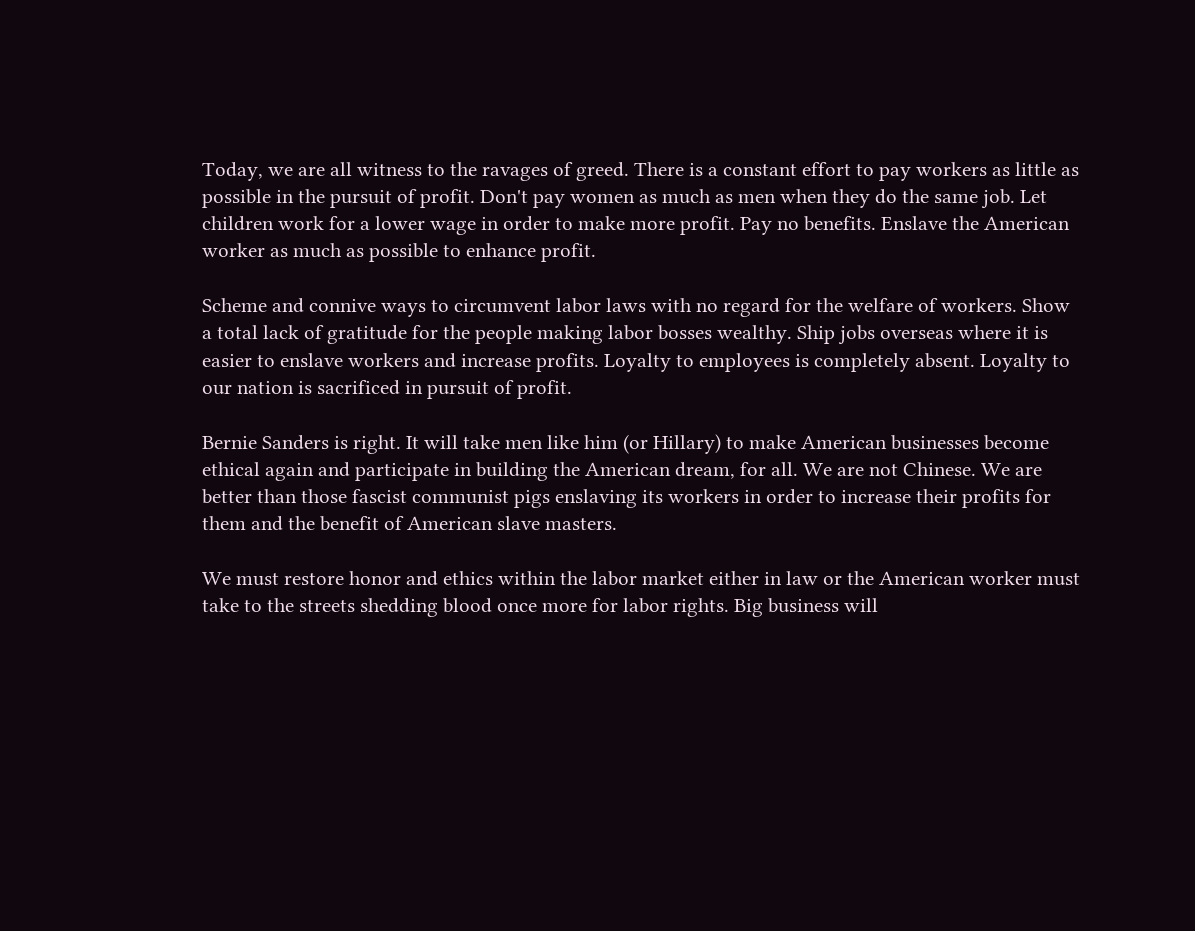Today, we are all witness to the ravages of greed. There is a constant effort to pay workers as little as possible in the pursuit of profit. Don't pay women as much as men when they do the same job. Let children work for a lower wage in order to make more profit. Pay no benefits. Enslave the American worker as much as possible to enhance profit.

Scheme and connive ways to circumvent labor laws with no regard for the welfare of workers. Show a total lack of gratitude for the people making labor bosses wealthy. Ship jobs overseas where it is easier to enslave workers and increase profits. Loyalty to employees is completely absent. Loyalty to our nation is sacrificed in pursuit of profit.

Bernie Sanders is right. It will take men like him (or Hillary) to make American businesses become ethical again and participate in building the American dream, for all. We are not Chinese. We are better than those fascist communist pigs enslaving its workers in order to increase their profits for them and the benefit of American slave masters.

We must restore honor and ethics within the labor market either in law or the American worker must take to the streets shedding blood once more for labor rights. Big business will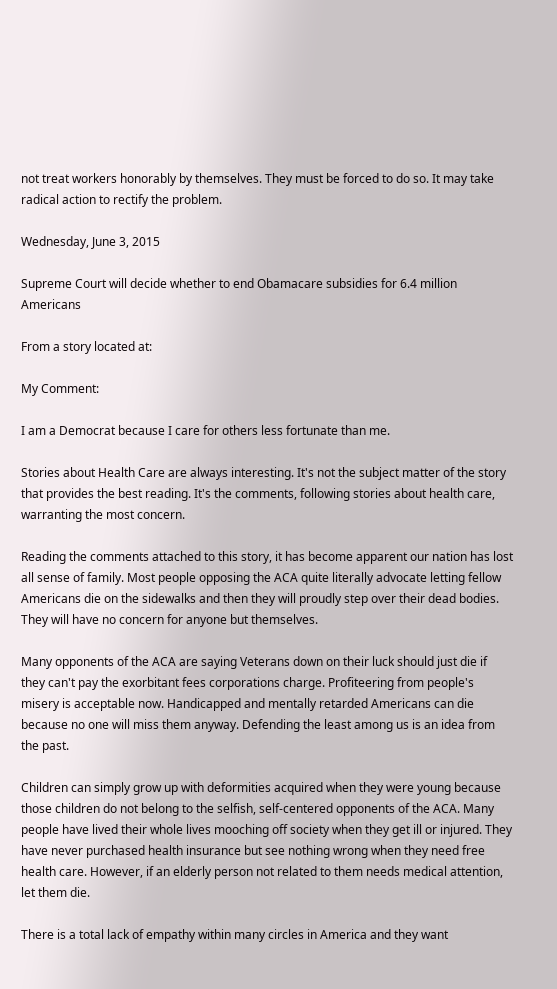not treat workers honorably by themselves. They must be forced to do so. It may take radical action to rectify the problem.

Wednesday, June 3, 2015

Supreme Court will decide whether to end Obamacare subsidies for 6.4 million Americans

From a story located at:

My Comment:

I am a Democrat because I care for others less fortunate than me.

Stories about Health Care are always interesting. It's not the subject matter of the story that provides the best reading. It's the comments, following stories about health care, warranting the most concern.

Reading the comments attached to this story, it has become apparent our nation has lost all sense of family. Most people opposing the ACA quite literally advocate letting fellow Americans die on the sidewalks and then they will proudly step over their dead bodies. They will have no concern for anyone but themselves.

Many opponents of the ACA are saying Veterans down on their luck should just die if they can't pay the exorbitant fees corporations charge. Profiteering from people's misery is acceptable now. Handicapped and mentally retarded Americans can die because no one will miss them anyway. Defending the least among us is an idea from the past.

Children can simply grow up with deformities acquired when they were young because those children do not belong to the selfish, self-centered opponents of the ACA. Many people have lived their whole lives mooching off society when they get ill or injured. They have never purchased health insurance but see nothing wrong when they need free health care. However, if an elderly person not related to them needs medical attention, let them die.

There is a total lack of empathy within many circles in America and they want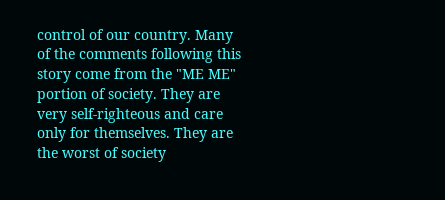control of our country. Many of the comments following this story come from the "ME ME" portion of society. They are very self-righteous and care only for themselves. They are the worst of society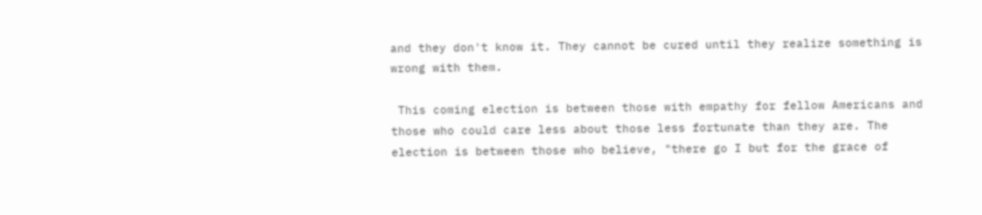and they don't know it. They cannot be cured until they realize something is wrong with them.

 This coming election is between those with empathy for fellow Americans and those who could care less about those less fortunate than they are. The election is between those who believe, "there go I but for the grace of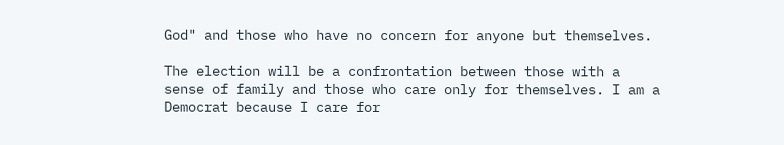God" and those who have no concern for anyone but themselves.

The election will be a confrontation between those with a sense of family and those who care only for themselves. I am a Democrat because I care for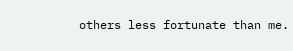others less fortunate than me.